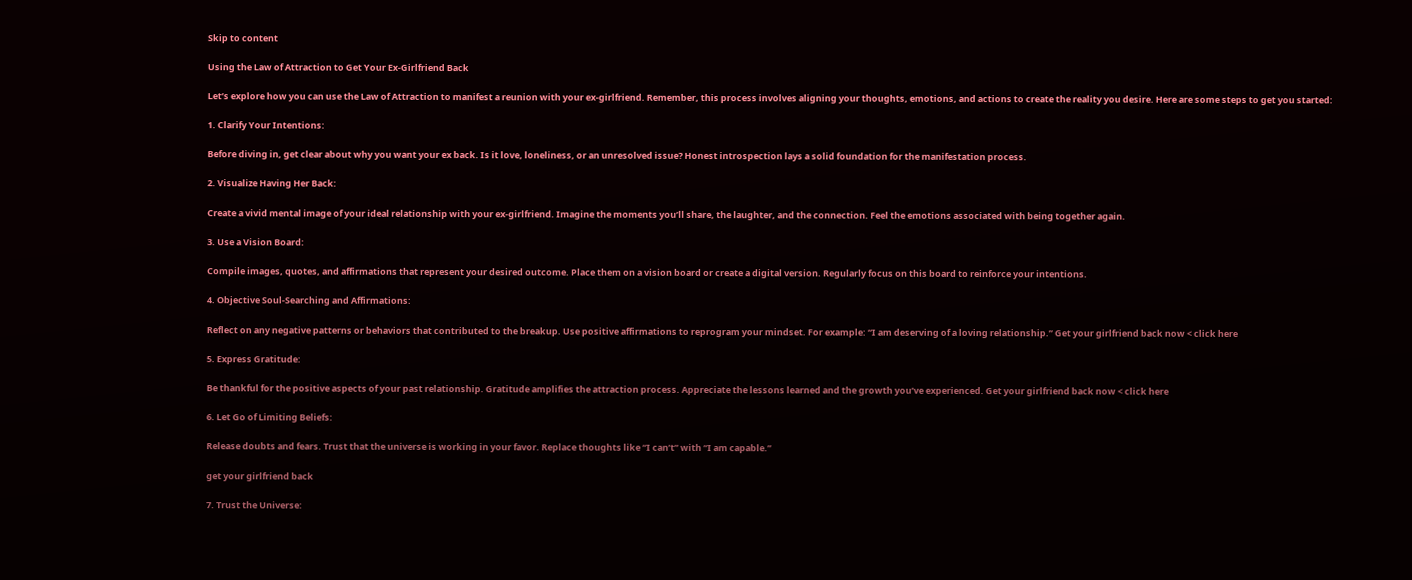Skip to content

Using the Law of Attraction to Get Your Ex-Girlfriend Back

Let’s explore how you can use the Law of Attraction to manifest a reunion with your ex-girlfriend. Remember, this process involves aligning your thoughts, emotions, and actions to create the reality you desire. Here are some steps to get you started:

1. Clarify Your Intentions:

Before diving in, get clear about why you want your ex back. Is it love, loneliness, or an unresolved issue? Honest introspection lays a solid foundation for the manifestation process.

2. Visualize Having Her Back:

Create a vivid mental image of your ideal relationship with your ex-girlfriend. Imagine the moments you’ll share, the laughter, and the connection. Feel the emotions associated with being together again.

3. Use a Vision Board:

Compile images, quotes, and affirmations that represent your desired outcome. Place them on a vision board or create a digital version. Regularly focus on this board to reinforce your intentions.

4. Objective Soul-Searching and Affirmations:

Reflect on any negative patterns or behaviors that contributed to the breakup. Use positive affirmations to reprogram your mindset. For example: “I am deserving of a loving relationship.” Get your girlfriend back now < click here

5. Express Gratitude:

Be thankful for the positive aspects of your past relationship. Gratitude amplifies the attraction process. Appreciate the lessons learned and the growth you’ve experienced. Get your girlfriend back now < click here

6. Let Go of Limiting Beliefs:

Release doubts and fears. Trust that the universe is working in your favor. Replace thoughts like “I can’t” with “I am capable.”

get your girlfriend back

7. Trust the Universe: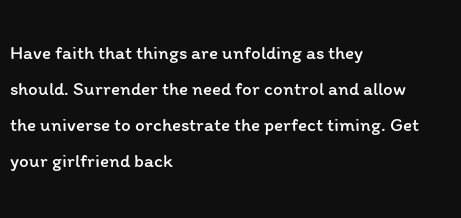Have faith that things are unfolding as they should. Surrender the need for control and allow the universe to orchestrate the perfect timing. Get your girlfriend back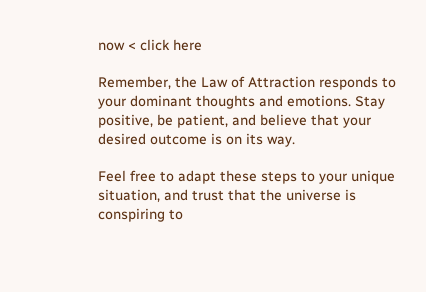now < click here

Remember, the Law of Attraction responds to your dominant thoughts and emotions. Stay positive, be patient, and believe that your desired outcome is on its way.

Feel free to adapt these steps to your unique situation, and trust that the universe is conspiring to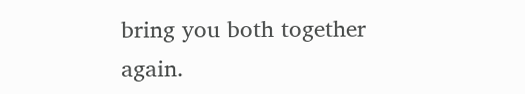bring you both together again.